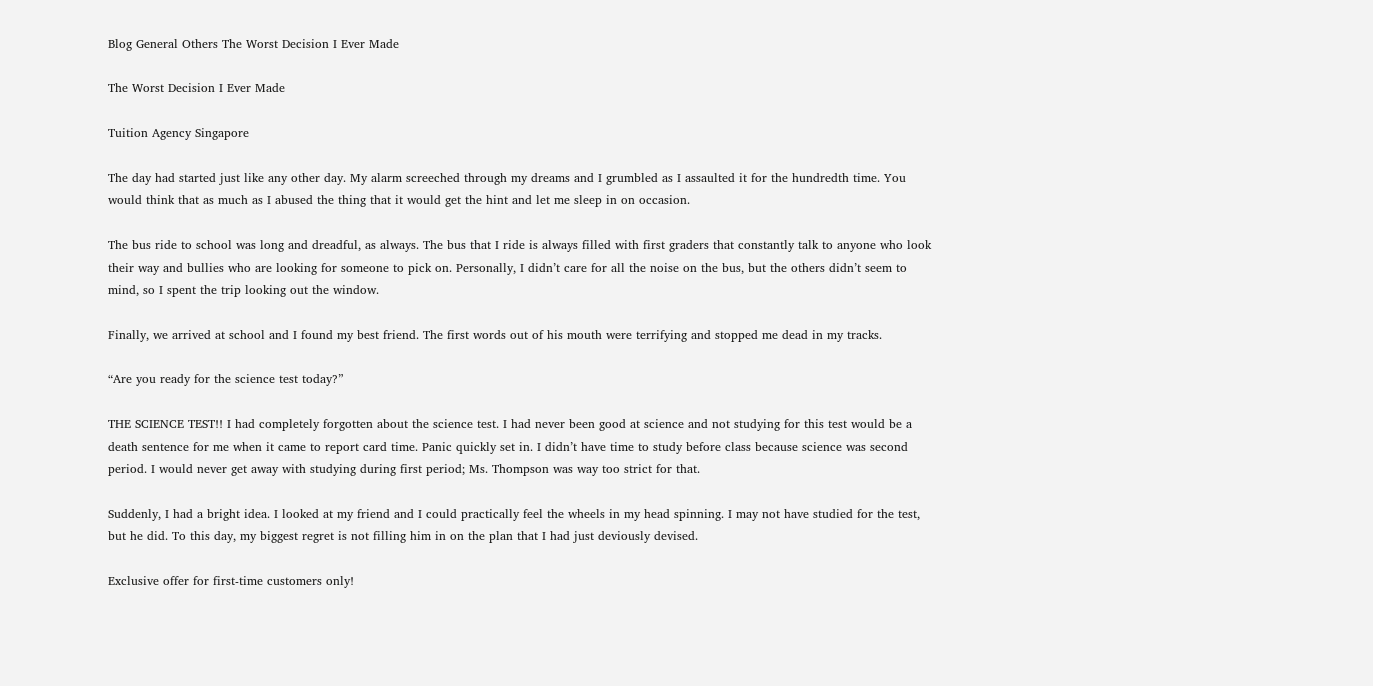Blog General Others The Worst Decision I Ever Made

The Worst Decision I Ever Made

Tuition Agency Singapore

The day had started just like any other day. My alarm screeched through my dreams and I grumbled as I assaulted it for the hundredth time. You would think that as much as I abused the thing that it would get the hint and let me sleep in on occasion.

The bus ride to school was long and dreadful, as always. The bus that I ride is always filled with first graders that constantly talk to anyone who look their way and bullies who are looking for someone to pick on. Personally, I didn’t care for all the noise on the bus, but the others didn’t seem to mind, so I spent the trip looking out the window.

Finally, we arrived at school and I found my best friend. The first words out of his mouth were terrifying and stopped me dead in my tracks.

“Are you ready for the science test today?”

THE SCIENCE TEST!! I had completely forgotten about the science test. I had never been good at science and not studying for this test would be a death sentence for me when it came to report card time. Panic quickly set in. I didn’t have time to study before class because science was second period. I would never get away with studying during first period; Ms. Thompson was way too strict for that.

Suddenly, I had a bright idea. I looked at my friend and I could practically feel the wheels in my head spinning. I may not have studied for the test, but he did. To this day, my biggest regret is not filling him in on the plan that I had just deviously devised.

Exclusive offer for first-time customers only!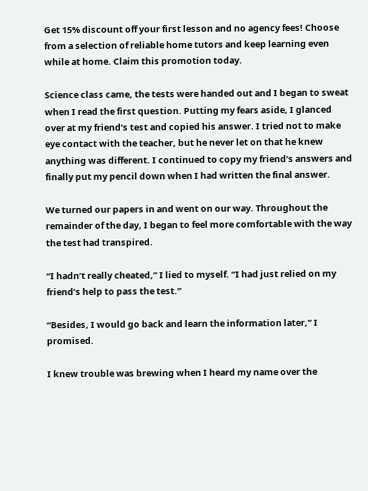Get 15% discount off your first lesson and no agency fees! Choose from a selection of reliable home tutors and keep learning even while at home. Claim this promotion today.

Science class came, the tests were handed out and I began to sweat when I read the first question. Putting my fears aside, I glanced over at my friend’s test and copied his answer. I tried not to make eye contact with the teacher, but he never let on that he knew anything was different. I continued to copy my friend’s answers and finally put my pencil down when I had written the final answer.

We turned our papers in and went on our way. Throughout the remainder of the day, I began to feel more comfortable with the way the test had transpired.

“I hadn’t really cheated,” I lied to myself. “I had just relied on my friend’s help to pass the test.”

“Besides, I would go back and learn the information later,” I promised.

I knew trouble was brewing when I heard my name over the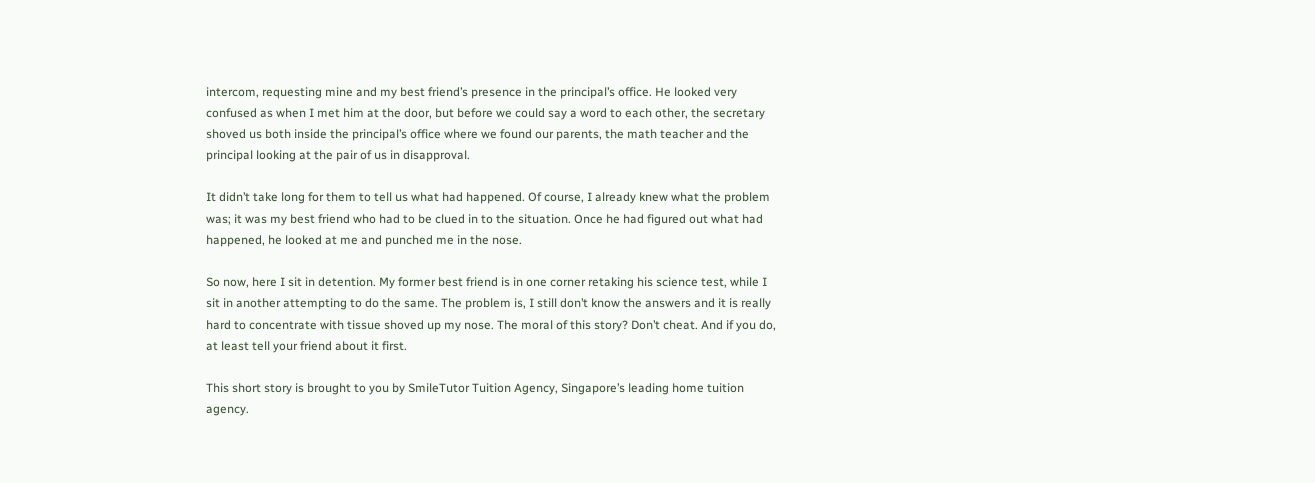intercom, requesting mine and my best friend’s presence in the principal’s office. He looked very confused as when I met him at the door, but before we could say a word to each other, the secretary shoved us both inside the principal’s office where we found our parents, the math teacher and the principal looking at the pair of us in disapproval.

It didn’t take long for them to tell us what had happened. Of course, I already knew what the problem was; it was my best friend who had to be clued in to the situation. Once he had figured out what had happened, he looked at me and punched me in the nose.

So now, here I sit in detention. My former best friend is in one corner retaking his science test, while I sit in another attempting to do the same. The problem is, I still don’t know the answers and it is really hard to concentrate with tissue shoved up my nose. The moral of this story? Don’t cheat. And if you do, at least tell your friend about it first.

This short story is brought to you by SmileTutor Tuition Agency, Singapore’s leading home tuition agency.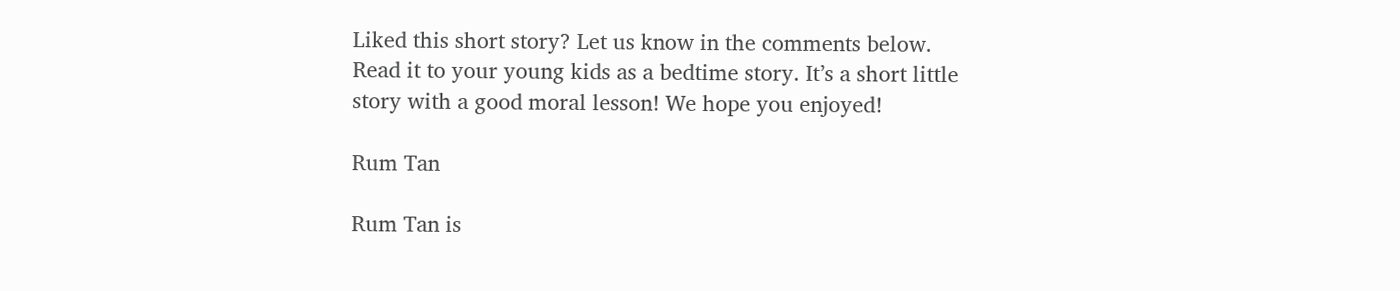Liked this short story? Let us know in the comments below. Read it to your young kids as a bedtime story. It’s a short little story with a good moral lesson! We hope you enjoyed!

Rum Tan

Rum Tan is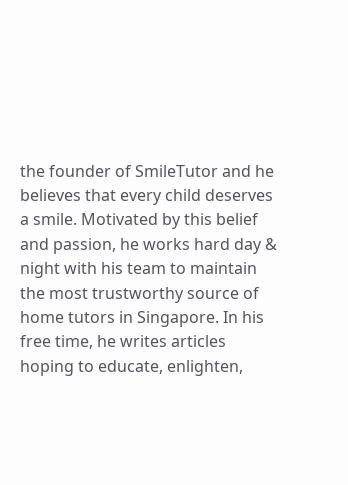the founder of SmileTutor and he believes that every child deserves a smile. Motivated by this belief and passion, he works hard day & night with his team to maintain the most trustworthy source of home tutors in Singapore. In his free time, he writes articles hoping to educate, enlighten,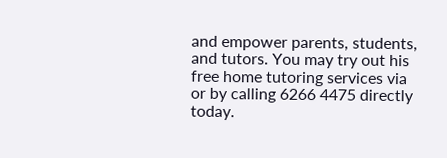and empower parents, students, and tutors. You may try out his free home tutoring services via or by calling 6266 4475 directly today.